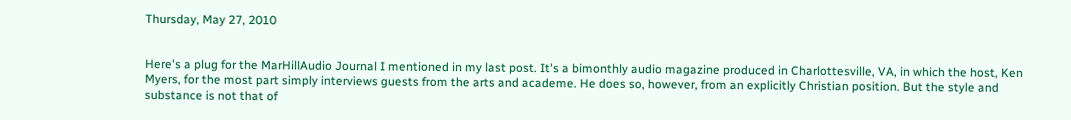Thursday, May 27, 2010


Here's a plug for the MarHillAudio Journal I mentioned in my last post. It's a bimonthly audio magazine produced in Charlottesville, VA, in which the host, Ken Myers, for the most part simply interviews guests from the arts and academe. He does so, however, from an explicitly Christian position. But the style and substance is not that of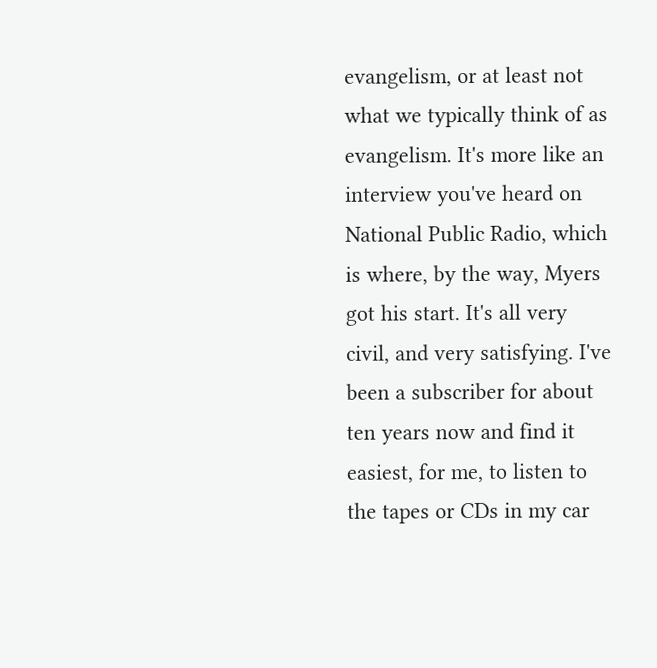evangelism, or at least not what we typically think of as evangelism. It's more like an interview you've heard on National Public Radio, which is where, by the way, Myers got his start. It's all very civil, and very satisfying. I've been a subscriber for about ten years now and find it easiest, for me, to listen to the tapes or CDs in my car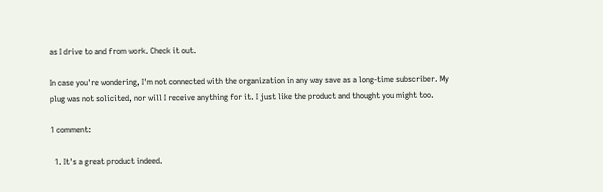as I drive to and from work. Check it out.

In case you're wondering, I'm not connected with the organization in any way save as a long-time subscriber. My plug was not solicited, nor will I receive anything for it. I just like the product and thought you might too.

1 comment:

  1. It's a great product indeed.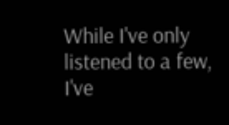While I've only listened to a few, I've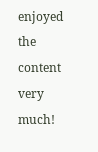enjoyed the content very much!